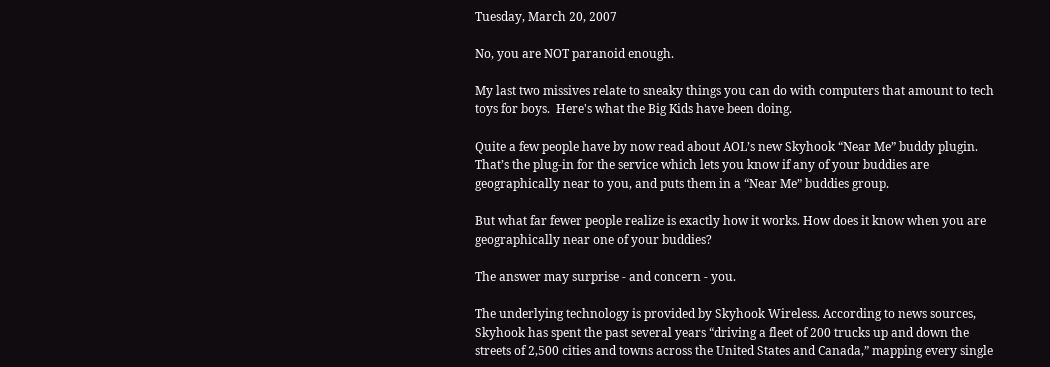Tuesday, March 20, 2007

No, you are NOT paranoid enough.

My last two missives relate to sneaky things you can do with computers that amount to tech toys for boys.  Here's what the Big Kids have been doing.

Quite a few people have by now read about AOL’s new Skyhook “Near Me” buddy plugin. That’s the plug-in for the service which lets you know if any of your buddies are geographically near to you, and puts them in a “Near Me” buddies group.

But what far fewer people realize is exactly how it works. How does it know when you are geographically near one of your buddies?

The answer may surprise - and concern - you.

The underlying technology is provided by Skyhook Wireless. According to news sources, Skyhook has spent the past several years “driving a fleet of 200 trucks up and down the streets of 2,500 cities and towns across the United States and Canada,” mapping every single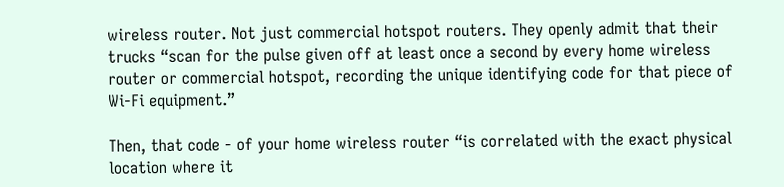wireless router. Not just commercial hotspot routers. They openly admit that their trucks “scan for the pulse given off at least once a second by every home wireless router or commercial hotspot, recording the unique identifying code for that piece of Wi-Fi equipment.”

Then, that code - of your home wireless router “is correlated with the exact physical location where it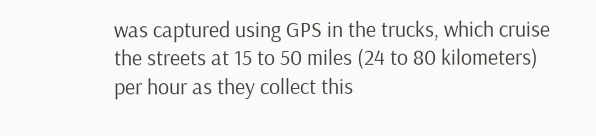was captured using GPS in the trucks, which cruise the streets at 15 to 50 miles (24 to 80 kilometers) per hour as they collect this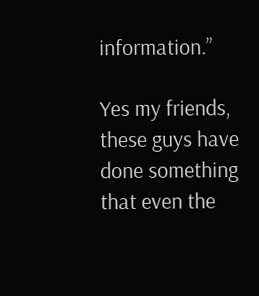information.”

Yes my friends, these guys have done something that even the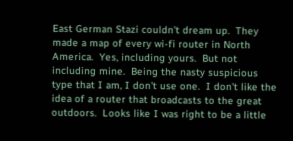East German Stazi couldn't dream up.  They made a map of every wi-fi router in North America.  Yes, including yours.  But not including mine.  Being the nasty suspicious type that I am, I don't use one.  I don't like the idea of a router that broadcasts to the great outdoors.  Looks like I was right to be a little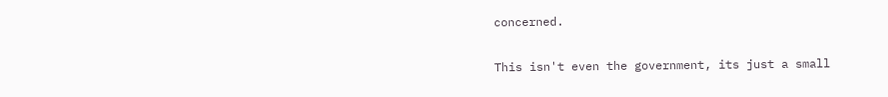concerned.

This isn't even the government, its just a small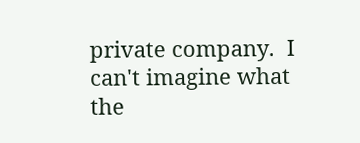private company.  I can't imagine what the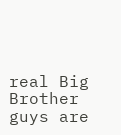real Big Brother guys are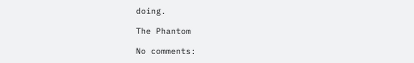doing.

The Phantom

No comments: